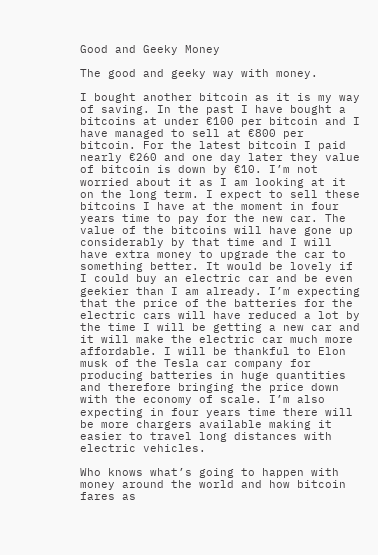Good and Geeky Money

The good and geeky way with money.

I bought another bitcoin as it is my way of saving. In the past I have bought a bitcoins at under €100 per bitcoin and I have managed to sell at €800 per bitcoin. For the latest bitcoin I paid nearly €260 and one day later they value of bitcoin is down by €10. I’m not worried about it as I am looking at it on the long term. I expect to sell these bitcoins I have at the moment in four years time to pay for the new car. The value of the bitcoins will have gone up considerably by that time and I will have extra money to upgrade the car to something better. It would be lovely if I could buy an electric car and be even geekier than I am already. I’m expecting that the price of the batteries for the electric cars will have reduced a lot by the time I will be getting a new car and it will make the electric car much more affordable. I will be thankful to Elon musk of the Tesla car company for producing batteries in huge quantities and therefore bringing the price down with the economy of scale. I’m also expecting in four years time there will be more chargers available making it easier to travel long distances with electric vehicles.

Who knows what’s going to happen with money around the world and how bitcoin fares as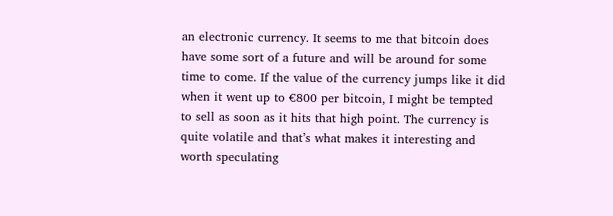an electronic currency. It seems to me that bitcoin does have some sort of a future and will be around for some time to come. If the value of the currency jumps like it did when it went up to €800 per bitcoin, I might be tempted to sell as soon as it hits that high point. The currency is quite volatile and that’s what makes it interesting and worth speculating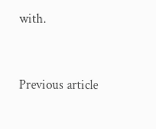with.


Previous article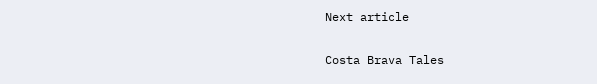Next article

Costa Brava Tales